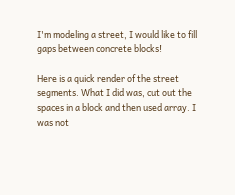I'm modeling a street, I would like to fill gaps between concrete blocks!

Here is a quick render of the street segments. What I did was, cut out the spaces in a block and then used array. I was not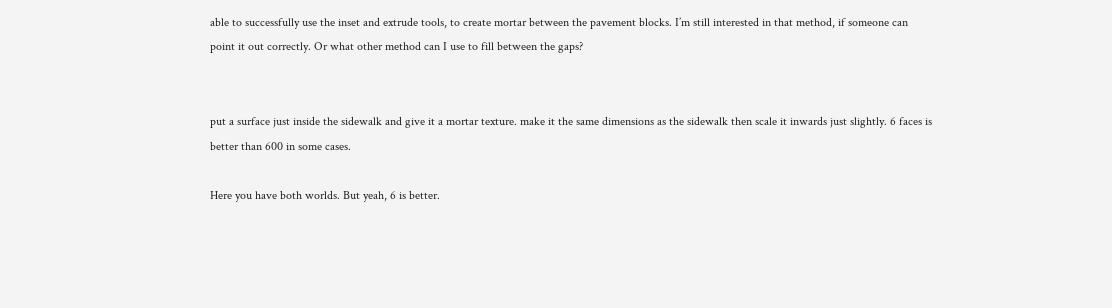able to successfully use the inset and extrude tools, to create mortar between the pavement blocks. I’m still interested in that method, if someone can point it out correctly. Or what other method can I use to fill between the gaps?


put a surface just inside the sidewalk and give it a mortar texture. make it the same dimensions as the sidewalk then scale it inwards just slightly. 6 faces is better than 600 in some cases.

Here you have both worlds. But yeah, 6 is better.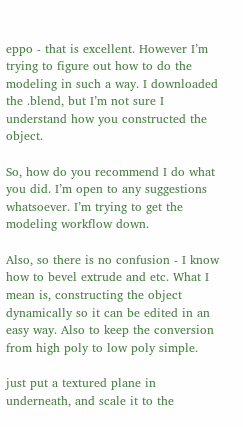eppo - that is excellent. However I’m trying to figure out how to do the modeling in such a way. I downloaded the .blend, but I’m not sure I understand how you constructed the object.

So, how do you recommend I do what you did. I’m open to any suggestions whatsoever. I’m trying to get the modeling workflow down.

Also, so there is no confusion - I know how to bevel extrude and etc. What I mean is, constructing the object dynamically so it can be edited in an easy way. Also to keep the conversion from high poly to low poly simple.

just put a textured plane in underneath, and scale it to the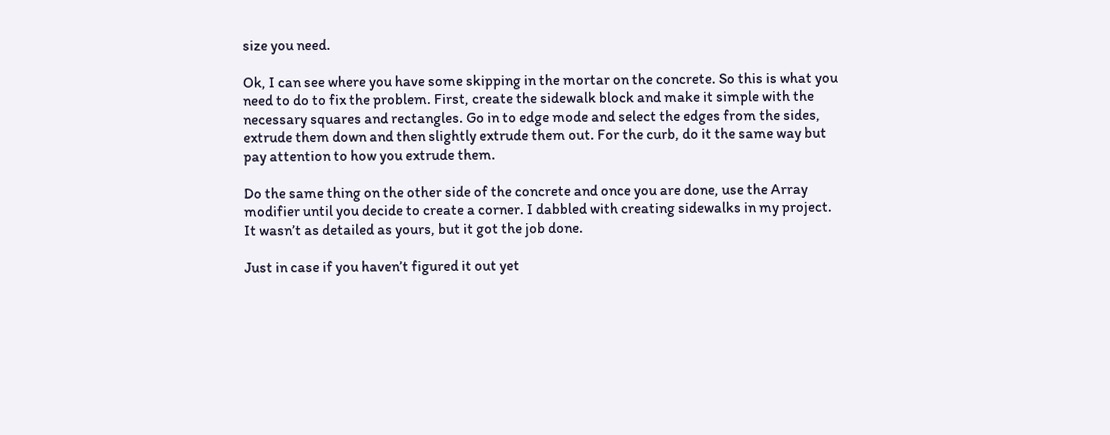size you need.

Ok, I can see where you have some skipping in the mortar on the concrete. So this is what you need to do to fix the problem. First, create the sidewalk block and make it simple with the necessary squares and rectangles. Go in to edge mode and select the edges from the sides, extrude them down and then slightly extrude them out. For the curb, do it the same way but pay attention to how you extrude them.

Do the same thing on the other side of the concrete and once you are done, use the Array modifier until you decide to create a corner. I dabbled with creating sidewalks in my project. It wasn’t as detailed as yours, but it got the job done.

Just in case if you haven’t figured it out yet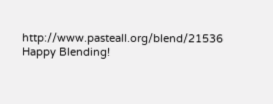http://www.pasteall.org/blend/21536
Happy Blending!